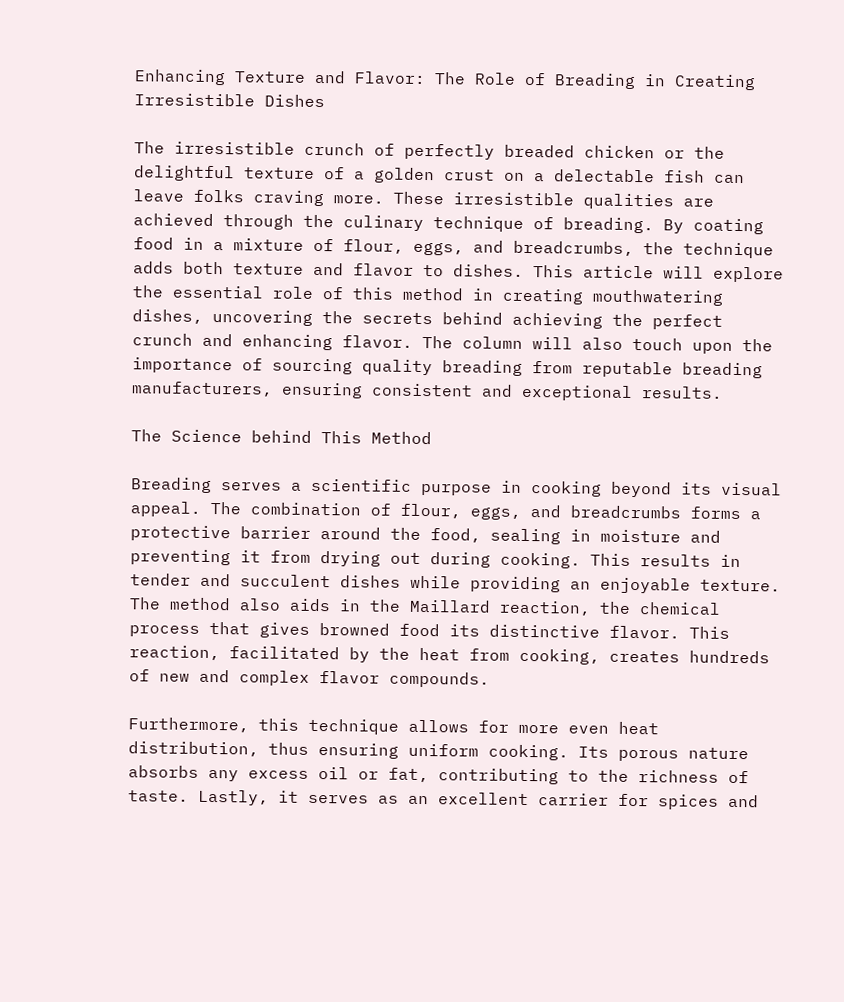Enhancing Texture and Flavor: The Role of Breading in Creating Irresistible Dishes

The irresistible crunch of perfectly breaded chicken or the delightful texture of a golden crust on a delectable fish can leave folks craving more. These irresistible qualities are achieved through the culinary technique of breading. By coating food in a mixture of flour, eggs, and breadcrumbs, the technique adds both texture and flavor to dishes. This article will explore the essential role of this method in creating mouthwatering dishes, uncovering the secrets behind achieving the perfect crunch and enhancing flavor. The column will also touch upon the importance of sourcing quality breading from reputable breading manufacturers, ensuring consistent and exceptional results.

The Science behind This Method

Breading serves a scientific purpose in cooking beyond its visual appeal. The combination of flour, eggs, and breadcrumbs forms a protective barrier around the food, sealing in moisture and preventing it from drying out during cooking. This results in tender and succulent dishes while providing an enjoyable texture. The method also aids in the Maillard reaction, the chemical process that gives browned food its distinctive flavor. This reaction, facilitated by the heat from cooking, creates hundreds of new and complex flavor compounds.

Furthermore, this technique allows for more even heat distribution, thus ensuring uniform cooking. Its porous nature absorbs any excess oil or fat, contributing to the richness of taste. Lastly, it serves as an excellent carrier for spices and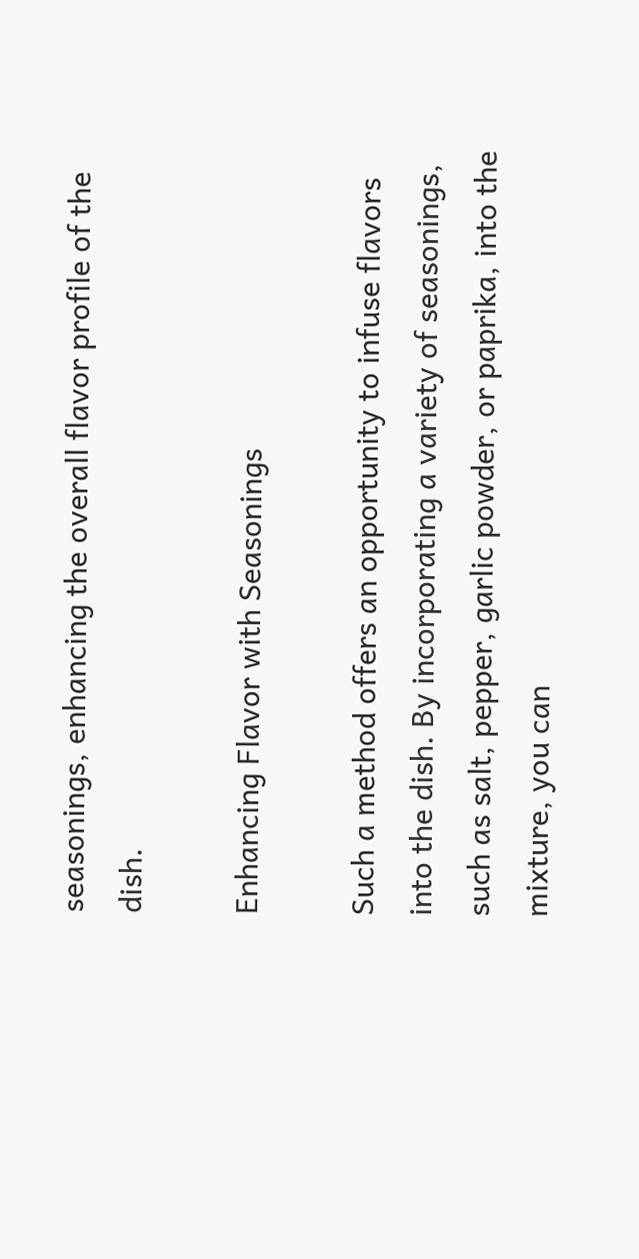seasonings, enhancing the overall flavor profile of the dish.

Enhancing Flavor with Seasonings

Such a method offers an opportunity to infuse flavors into the dish. By incorporating a variety of seasonings, such as salt, pepper, garlic powder, or paprika, into the mixture, you can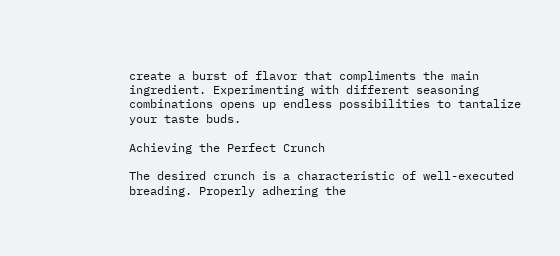create a burst of flavor that compliments the main ingredient. Experimenting with different seasoning combinations opens up endless possibilities to tantalize your taste buds.

Achieving the Perfect Crunch

The desired crunch is a characteristic of well-executed breading. Properly adhering the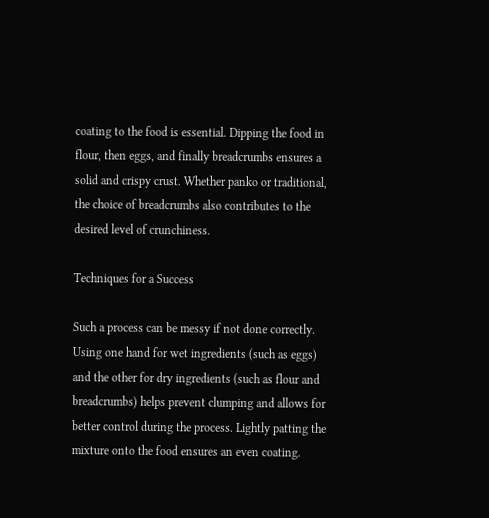coating to the food is essential. Dipping the food in flour, then eggs, and finally breadcrumbs ensures a solid and crispy crust. Whether panko or traditional, the choice of breadcrumbs also contributes to the desired level of crunchiness.

Techniques for a Success

Such a process can be messy if not done correctly. Using one hand for wet ingredients (such as eggs) and the other for dry ingredients (such as flour and breadcrumbs) helps prevent clumping and allows for better control during the process. Lightly patting the mixture onto the food ensures an even coating.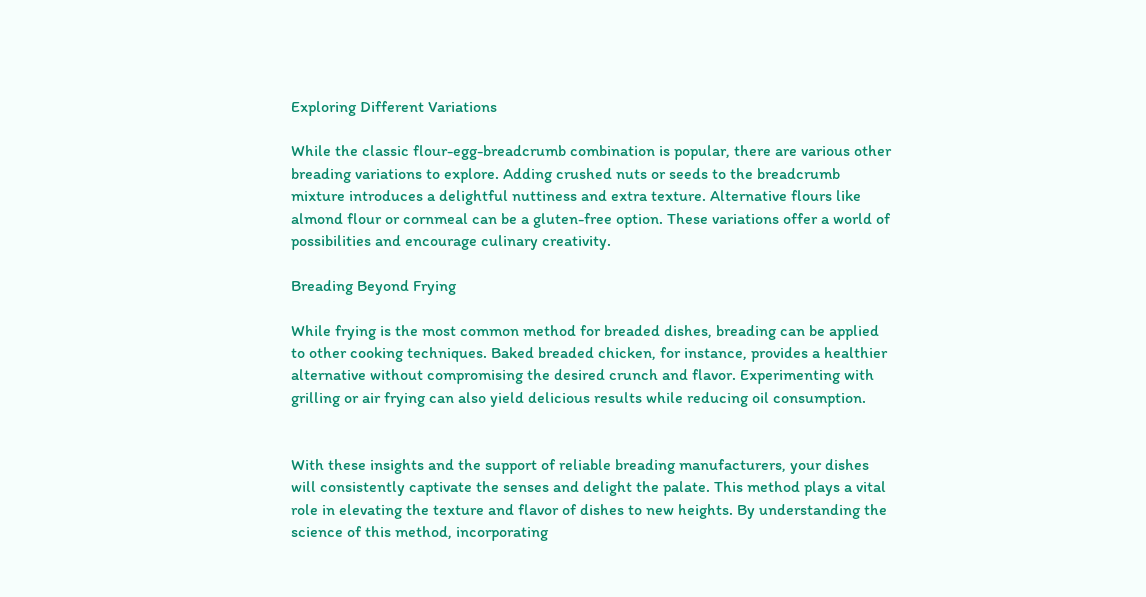Exploring Different Variations

While the classic flour-egg-breadcrumb combination is popular, there are various other breading variations to explore. Adding crushed nuts or seeds to the breadcrumb mixture introduces a delightful nuttiness and extra texture. Alternative flours like almond flour or cornmeal can be a gluten-free option. These variations offer a world of possibilities and encourage culinary creativity.

Breading Beyond Frying

While frying is the most common method for breaded dishes, breading can be applied to other cooking techniques. Baked breaded chicken, for instance, provides a healthier alternative without compromising the desired crunch and flavor. Experimenting with grilling or air frying can also yield delicious results while reducing oil consumption.


With these insights and the support of reliable breading manufacturers, your dishes will consistently captivate the senses and delight the palate. This method plays a vital role in elevating the texture and flavor of dishes to new heights. By understanding the science of this method, incorporating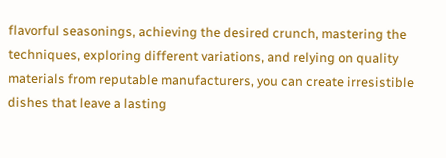flavorful seasonings, achieving the desired crunch, mastering the techniques, exploring different variations, and relying on quality materials from reputable manufacturers, you can create irresistible dishes that leave a lasting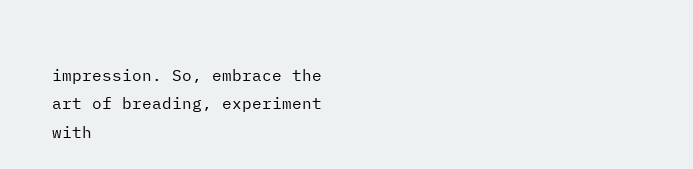impression. So, embrace the art of breading, experiment with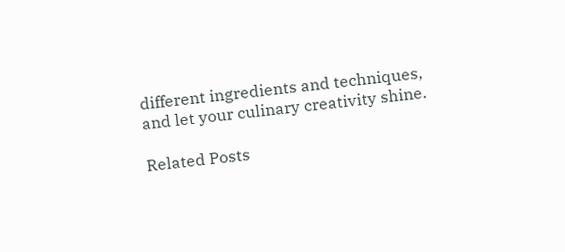different ingredients and techniques, and let your culinary creativity shine.

Related Posts